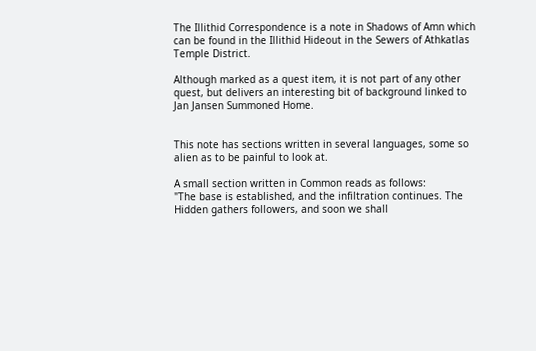The Illithid Correspondence is a note in Shadows of Amn which can be found in the Illithid Hideout in the Sewers of Athkatlas Temple District.

Although marked as a quest item, it is not part of any other quest, but delivers an interesting bit of background linked to Jan Jansen Summoned Home.


This note has sections written in several languages, some so alien as to be painful to look at.

A small section written in Common reads as follows:
"The base is established, and the infiltration continues. The Hidden gathers followers, and soon we shall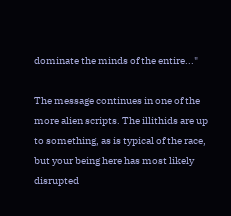dominate the minds of the entire..."

The message continues in one of the more alien scripts. The illithids are up to something, as is typical of the race, but your being here has most likely disrupted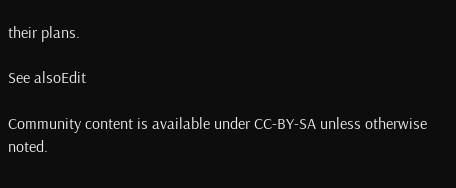their plans.

See alsoEdit

Community content is available under CC-BY-SA unless otherwise noted.